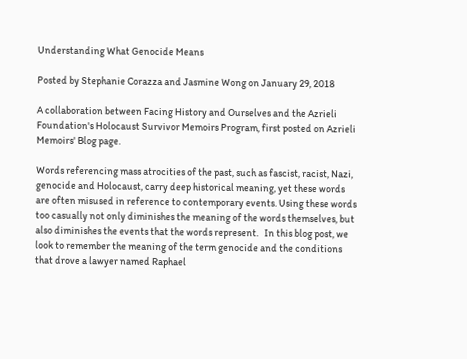Understanding What Genocide Means

Posted by Stephanie Corazza and Jasmine Wong on January 29, 2018

A collaboration between Facing History and Ourselves and the Azrieli Foundation's Holocaust Survivor Memoirs Program, first posted on Azrieli Memoirs' Blog page.

Words referencing mass atrocities of the past, such as fascist, racist, Nazi, genocide and Holocaust, carry deep historical meaning, yet these words are often misused in reference to contemporary events. Using these words too casually not only diminishes the meaning of the words themselves, but also diminishes the events that the words represent.   In this blog post, we look to remember the meaning of the term genocide and the conditions that drove a lawyer named Raphael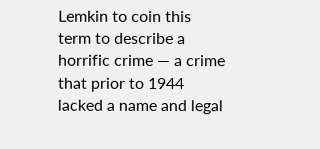Lemkin to coin this term to describe a horrific crime — a crime that prior to 1944 lacked a name and legal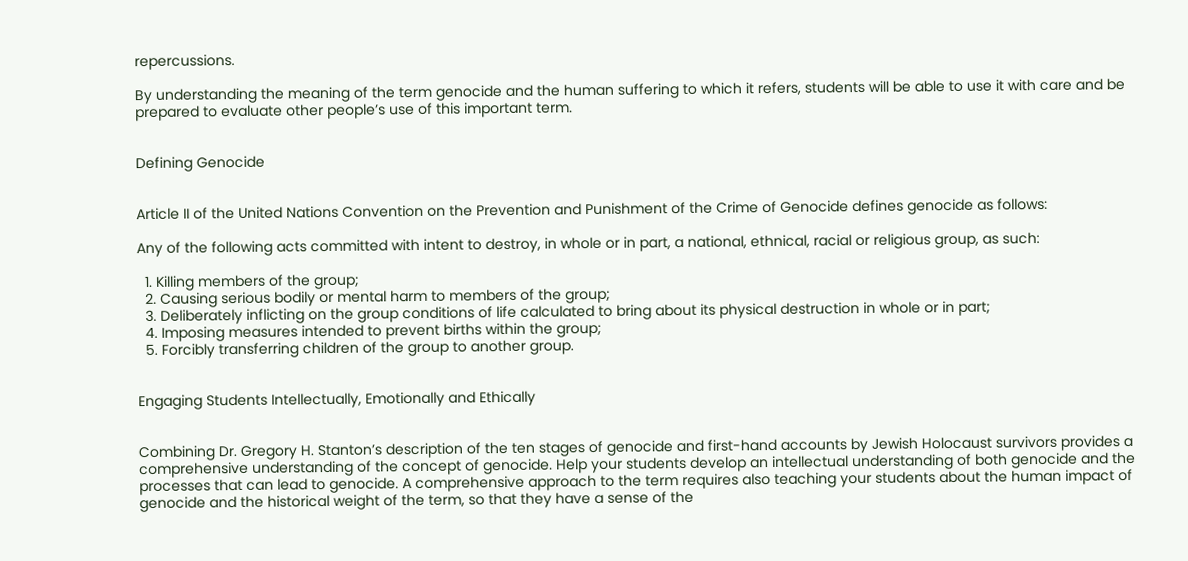repercussions.

By understanding the meaning of the term genocide and the human suffering to which it refers, students will be able to use it with care and be prepared to evaluate other people’s use of this important term.


Defining Genocide


Article II of the United Nations Convention on the Prevention and Punishment of the Crime of Genocide defines genocide as follows:

Any of the following acts committed with intent to destroy, in whole or in part, a national, ethnical, racial or religious group, as such:

  1. Killing members of the group;
  2. Causing serious bodily or mental harm to members of the group;
  3. Deliberately inflicting on the group conditions of life calculated to bring about its physical destruction in whole or in part;
  4. Imposing measures intended to prevent births within the group;
  5. Forcibly transferring children of the group to another group.


Engaging Students Intellectually, Emotionally and Ethically


Combining Dr. Gregory H. Stanton’s description of the ten stages of genocide and first-hand accounts by Jewish Holocaust survivors provides a comprehensive understanding of the concept of genocide. Help your students develop an intellectual understanding of both genocide and the processes that can lead to genocide. A comprehensive approach to the term requires also teaching your students about the human impact of genocide and the historical weight of the term, so that they have a sense of the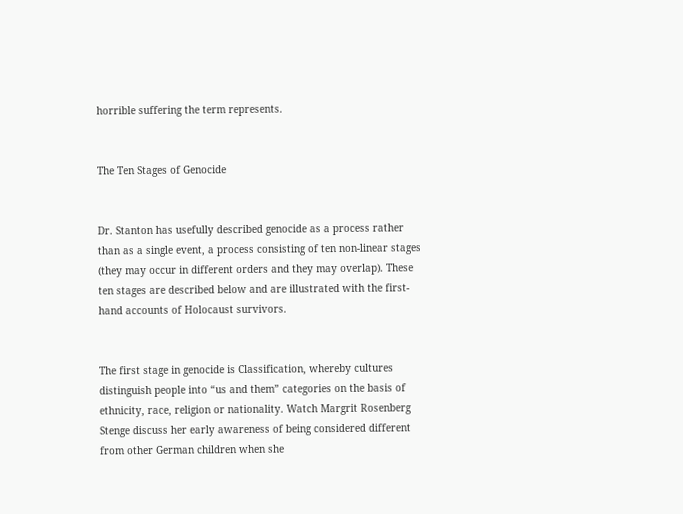horrible suffering the term represents.


The Ten Stages of Genocide


Dr. Stanton has usefully described genocide as a process rather than as a single event, a process consisting of ten non-linear stages (they may occur in different orders and they may overlap). These ten stages are described below and are illustrated with the first-hand accounts of Holocaust survivors.


The first stage in genocide is Classification, whereby cultures distinguish people into “us and them” categories on the basis of ethnicity, race, religion or nationality. Watch Margrit Rosenberg Stenge discuss her early awareness of being considered different from other German children when she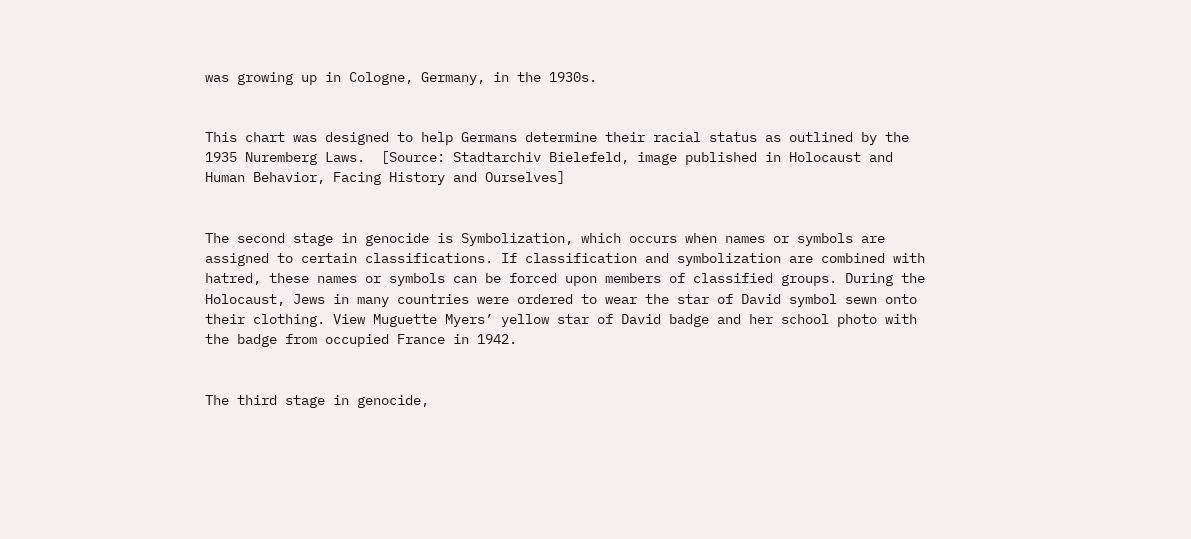was growing up in Cologne, Germany, in the 1930s.


This chart was designed to help Germans determine their racial status as outlined by the 1935 Nuremberg Laws.  [Source: Stadtarchiv Bielefeld, image published in Holocaust and Human Behavior, Facing History and Ourselves]


The second stage in genocide is Symbolization, which occurs when names or symbols are assigned to certain classifications. If classification and symbolization are combined with hatred, these names or symbols can be forced upon members of classified groups. During the Holocaust, Jews in many countries were ordered to wear the star of David symbol sewn onto their clothing. View Muguette Myers’ yellow star of David badge and her school photo with the badge from occupied France in 1942.


The third stage in genocide,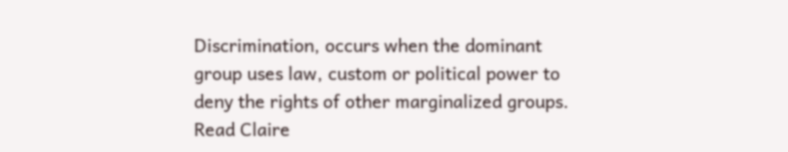Discrimination, occurs when the dominant group uses law, custom or political power to deny the rights of other marginalized groups. Read Claire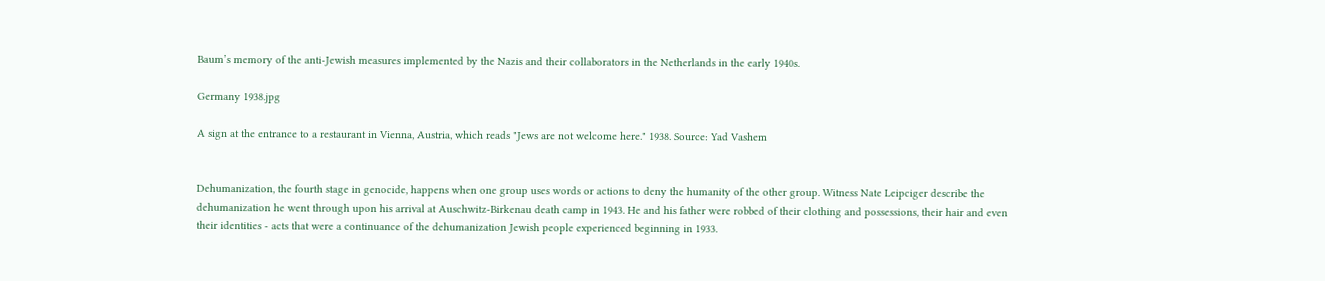Baum’s memory of the anti-Jewish measures implemented by the Nazis and their collaborators in the Netherlands in the early 1940s.

Germany 1938.jpg

A sign at the entrance to a restaurant in Vienna, Austria, which reads "Jews are not welcome here." 1938. Source: Yad Vashem


Dehumanization, the fourth stage in genocide, happens when one group uses words or actions to deny the humanity of the other group. Witness Nate Leipciger describe the dehumanization he went through upon his arrival at Auschwitz-Birkenau death camp in 1943. He and his father were robbed of their clothing and possessions, their hair and even their identities - acts that were a continuance of the dehumanization Jewish people experienced beginning in 1933.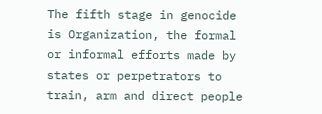The fifth stage in genocide is Organization, the formal or informal efforts made by states or perpetrators to train, arm and direct people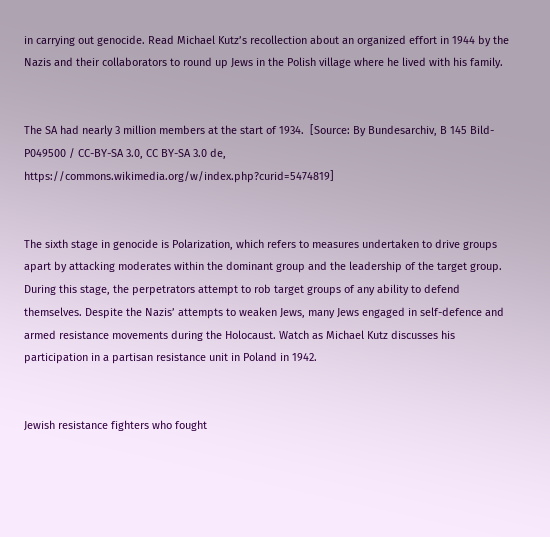in carrying out genocide. Read Michael Kutz’s recollection about an organized effort in 1944 by the Nazis and their collaborators to round up Jews in the Polish village where he lived with his family.


The SA had nearly 3 million members at the start of 1934.  [Source: By Bundesarchiv, B 145 Bild-P049500 / CC-BY-SA 3.0, CC BY-SA 3.0 de, https://commons.wikimedia.org/w/index.php?curid=5474819]


The sixth stage in genocide is Polarization, which refers to measures undertaken to drive groups apart by attacking moderates within the dominant group and the leadership of the target group. During this stage, the perpetrators attempt to rob target groups of any ability to defend themselves. Despite the Nazis’ attempts to weaken Jews, many Jews engaged in self-defence and armed resistance movements during the Holocaust. Watch as Michael Kutz discusses his participation in a partisan resistance unit in Poland in 1942.


Jewish resistance fighters who fought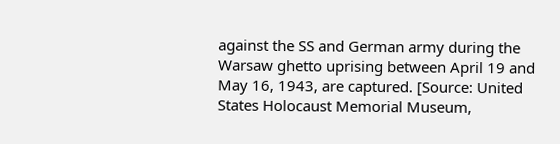against the SS and German army during the Warsaw ghetto uprising between April 19 and May 16, 1943, are captured. [Source: United States Holocaust Memorial Museum,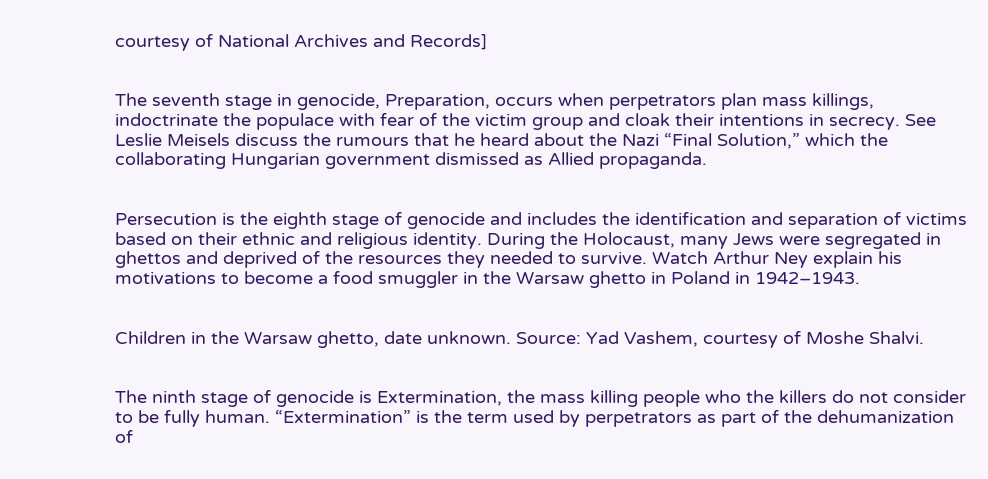courtesy of National Archives and Records]


The seventh stage in genocide, Preparation, occurs when perpetrators plan mass killings, indoctrinate the populace with fear of the victim group and cloak their intentions in secrecy. See Leslie Meisels discuss the rumours that he heard about the Nazi “Final Solution,” which the collaborating Hungarian government dismissed as Allied propaganda.


Persecution is the eighth stage of genocide and includes the identification and separation of victims based on their ethnic and religious identity. During the Holocaust, many Jews were segregated in ghettos and deprived of the resources they needed to survive. Watch Arthur Ney explain his motivations to become a food smuggler in the Warsaw ghetto in Poland in 1942–1943.


Children in the Warsaw ghetto, date unknown. Source: Yad Vashem, courtesy of Moshe Shalvi.


The ninth stage of genocide is Extermination, the mass killing people who the killers do not consider to be fully human. “Extermination” is the term used by perpetrators as part of the dehumanization of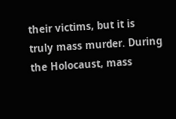their victims, but it is truly mass murder. During the Holocaust, mass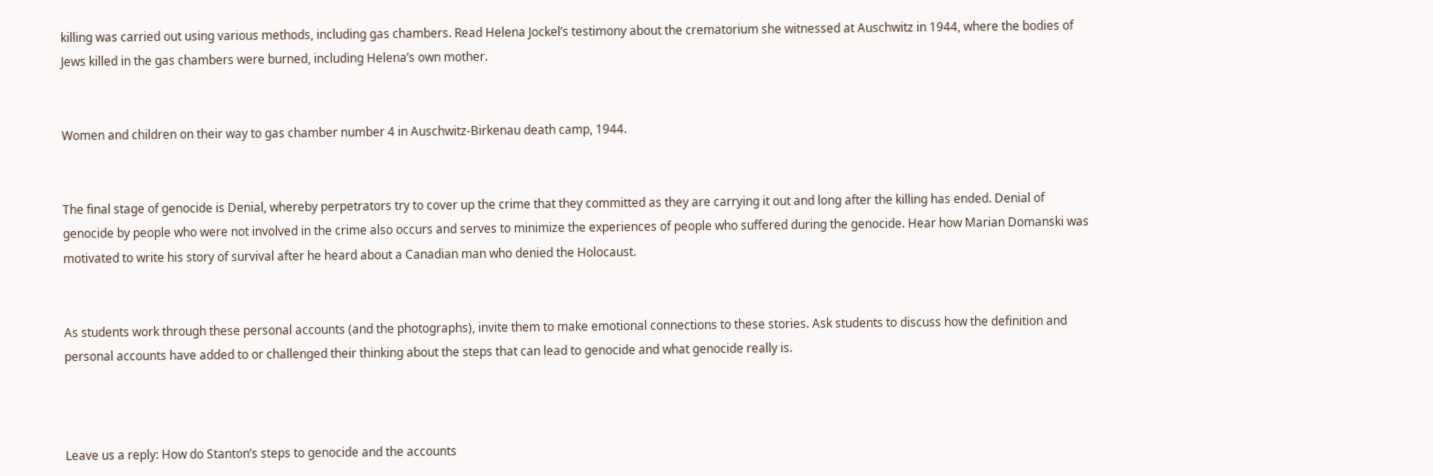killing was carried out using various methods, including gas chambers. Read Helena Jockel’s testimony about the crematorium she witnessed at Auschwitz in 1944, where the bodies of Jews killed in the gas chambers were burned, including Helena’s own mother.


Women and children on their way to gas chamber number 4 in Auschwitz-Birkenau death camp, 1944.


The final stage of genocide is Denial, whereby perpetrators try to cover up the crime that they committed as they are carrying it out and long after the killing has ended. Denial of genocide by people who were not involved in the crime also occurs and serves to minimize the experiences of people who suffered during the genocide. Hear how Marian Domanski was motivated to write his story of survival after he heard about a Canadian man who denied the Holocaust.


As students work through these personal accounts (and the photographs), invite them to make emotional connections to these stories. Ask students to discuss how the definition and personal accounts have added to or challenged their thinking about the steps that can lead to genocide and what genocide really is.



Leave us a reply: How do Stanton’s steps to genocide and the accounts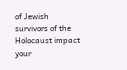of Jewish survivors of the Holocaust impact your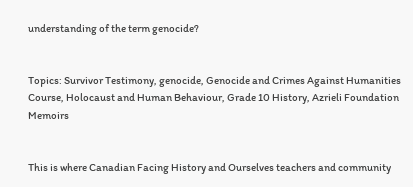understanding of the term genocide?


Topics: Survivor Testimony, genocide, Genocide and Crimes Against Humanities Course, Holocaust and Human Behaviour, Grade 10 History, Azrieli Foundation Memoirs


This is where Canadian Facing History and Ourselves teachers and community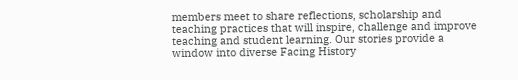members meet to share reflections, scholarship and teaching practices that will inspire, challenge and improve teaching and student learning. Our stories provide a window into diverse Facing History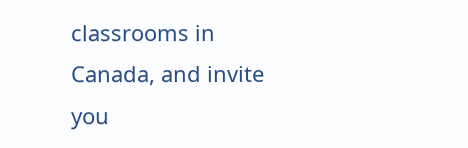classrooms in Canada, and invite you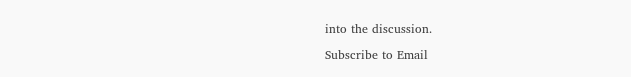into the discussion.

Subscribe to Email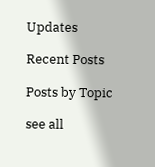Updates

Recent Posts

Posts by Topic

see all